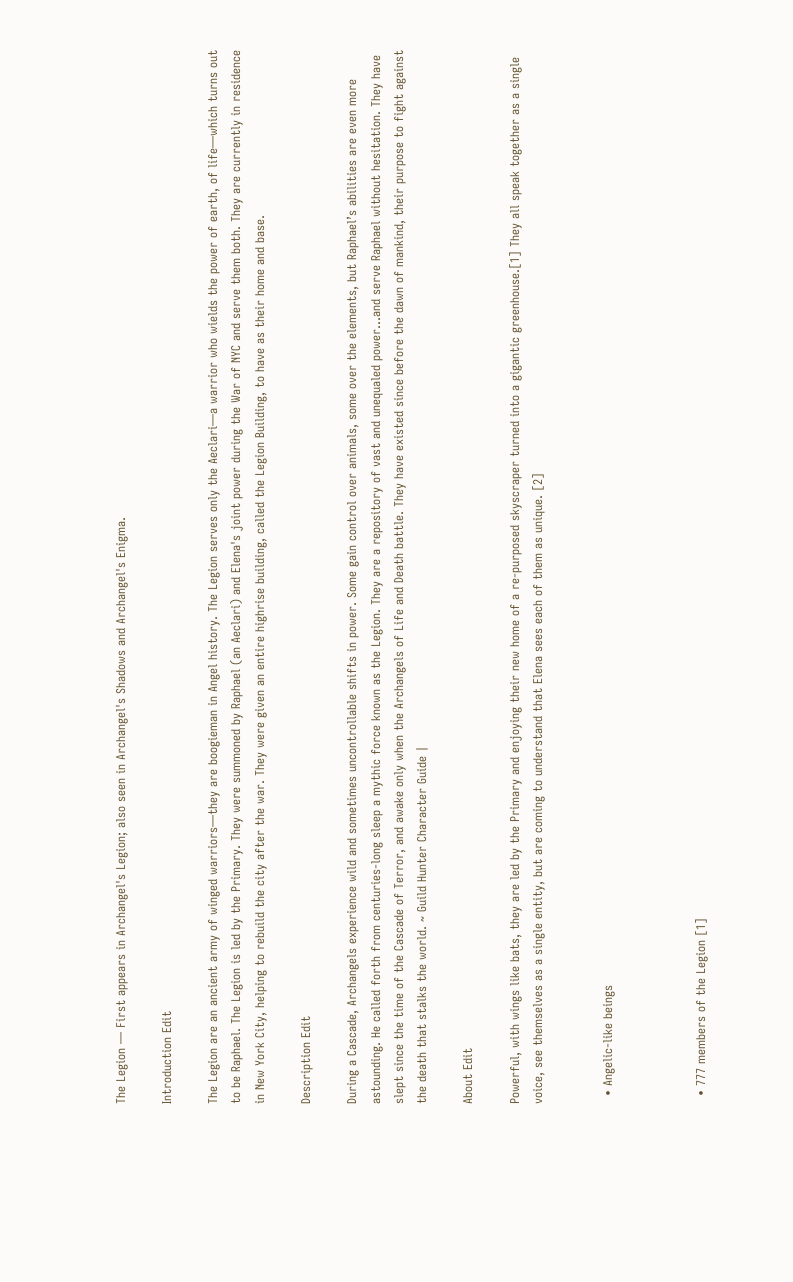The Legion — First appears in Archangel's Legion; also seen in Archangel's Shadows and Archangel's Enigma.

Introduction Edit

The Legion are an ancient army of winged warriors—they are boogieman in Angel history. The Legion serves only the Aeclari—a warrior who wields the power of earth, of life—which turns out to be Raphael. The Legion is led by the Primary. They were summoned by Raphael (an Aeclari) and Elena's joint power during the War of NYC and serve them both. They are currently in residence in New York City, helping to rebuild the city after the war. They were given an entire highrise building, called the Legion Building, to have as their home and base.

Description Edit

During a Cascade, Archangels experience wild and sometimes uncontrollable shifts in power. Some gain control over animals, some over the elements, but Raphael’s abilities are even more astounding. He called forth from centuries-long sleep a mythic force known as the Legion. They are a repository of vast and unequaled power…and serve Raphael without hesitation. They have slept since the time of the Cascade of Terror, and awake only when the Archangels of Life and Death battle. They have existed since before the dawn of mankind, their purpose to fight against the death that stalks the world. ~ Guild Hunter Character Guide |

About Edit

Powerful, with wings like bats, they are led by the Primary and enjoying their new home of a re-purposed skyscraper turned into a gigantic greenhouse.[1] They all speak together as a single voice, see themselves as a single entity, but are coming to understand that Elena sees each of them as unique. [2]


  • Angelic-like beings



  • 777 members of the Legion [1]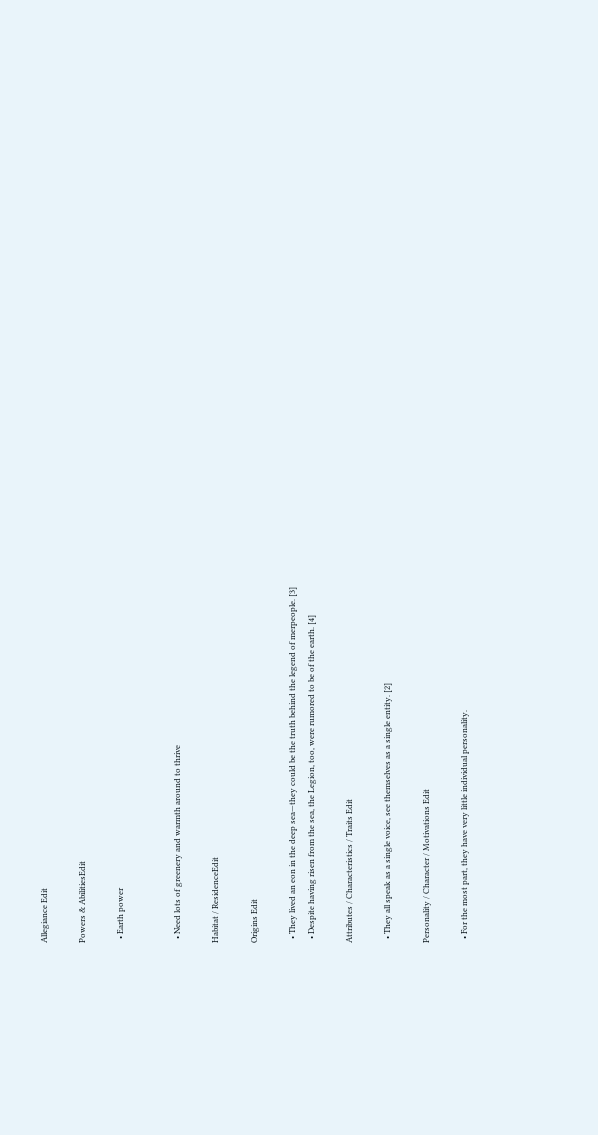Allegiance Edit

Powers & AbilitiesEdit

  • Earth power


  • Need lots of greenery and warmth around to thrive

Habitat / ResidenceEdit

Origins Edit

  • They lived an eon in the deep sea—they could be the truth behind the legend of merpeople. [3]
  • Despite having risen from the sea, the Legion, too, were rumored to be of the earth. [4]

Attributes / Characteristics / Traits Edit

  • They all speak as a single voice, see themselves as a single entity. [2]

Personality / Character / Motivations Edit

  • For the most part, they have very little individual personality.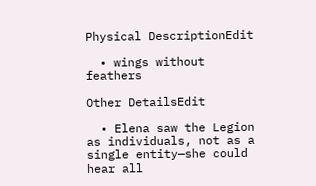Physical DescriptionEdit

  • wings without feathers

Other DetailsEdit

  • Elena saw the Legion as individuals, not as a single entity—she could hear all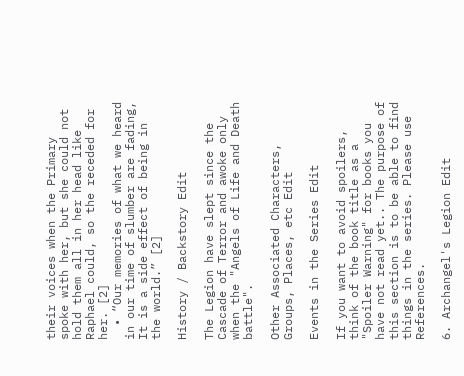their voices when the Primary spoke with her, but she could not hold them all in her head like Raphael could, so the receded for her. [2]
  • “Our memories of what we heard in our time of slumber are fading, It is a side effect of being in the world.” [2]

History / Backstory Edit

The Legion have slept since the Cascade of Terror and awoke only when the "Angels of Life and Death battle".

Other Associated Characters, Groups, Places, etc Edit

Events in the Series Edit

If you want to avoid spoilers, think of the book title as a "Spoiler Warning" for books you have not read yet.. The purpose of this section is to be able to find things in the series. Please use References.

6. Archangel's Legion Edit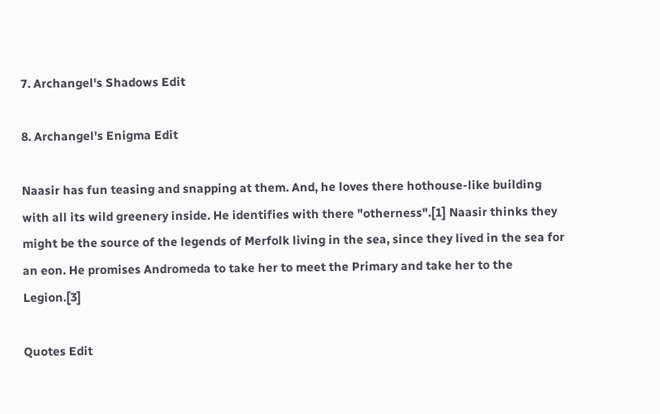7. Archangel's Shadows Edit

8. Archangel's Enigma Edit

Naasir has fun teasing and snapping at them. And, he loves there hothouse-like building with all its wild greenery inside. He identifies with there "otherness".[1] Naasir thinks they might be the source of the legends of Merfolk living in the sea, since they lived in the sea for an eon. He promises Andromeda to take her to meet the Primary and take her to the Legion.[3]

Quotes Edit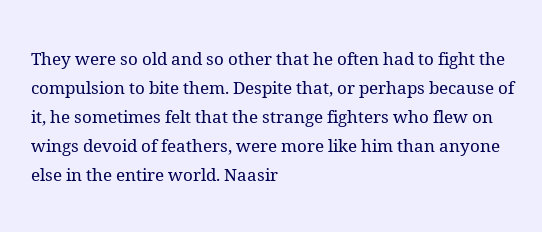They were so old and so other that he often had to fight the compulsion to bite them. Despite that, or perhaps because of it, he sometimes felt that the strange fighters who flew on wings devoid of feathers, were more like him than anyone else in the entire world. Naasir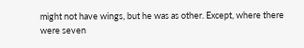might not have wings, but he was as other. Except, where there were seven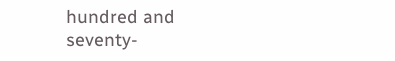hundred and seventy-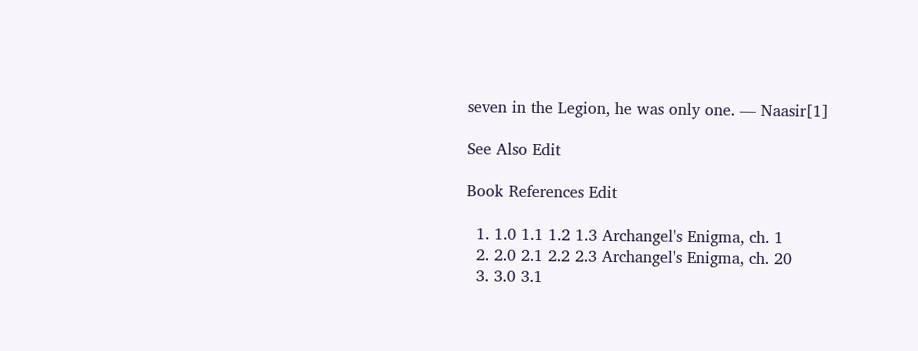seven in the Legion, he was only one. — Naasir[1]

See Also Edit

Book References Edit

  1. 1.0 1.1 1.2 1.3 Archangel's Enigma, ch. 1
  2. 2.0 2.1 2.2 2.3 Archangel's Enigma, ch. 20
  3. 3.0 3.1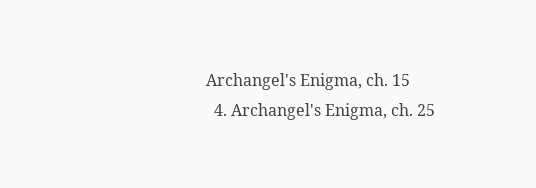Archangel's Enigma, ch. 15
  4. Archangel's Enigma, ch. 25